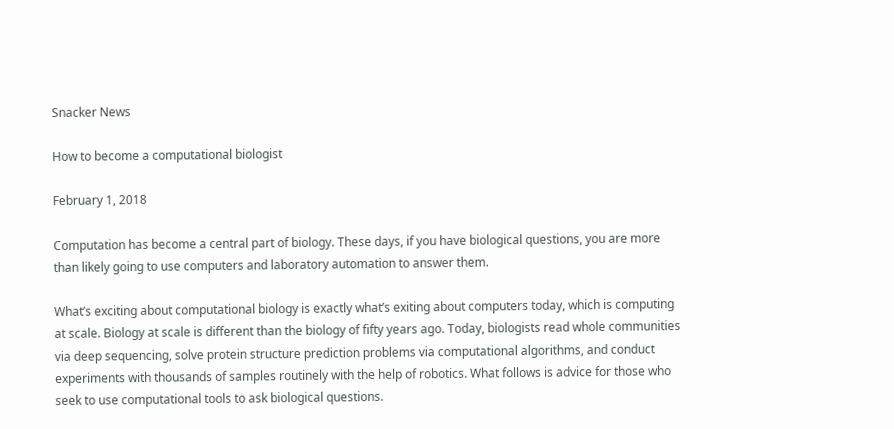Snacker News

How to become a computational biologist

February 1, 2018

Computation has become a central part of biology. These days, if you have biological questions, you are more than likely going to use computers and laboratory automation to answer them.

What’s exciting about computational biology is exactly what’s exiting about computers today, which is computing at scale. Biology at scale is different than the biology of fifty years ago. Today, biologists read whole communities via deep sequencing, solve protein structure prediction problems via computational algorithms, and conduct experiments with thousands of samples routinely with the help of robotics. What follows is advice for those who seek to use computational tools to ask biological questions.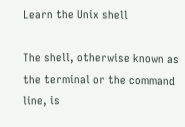Learn the Unix shell

The shell, otherwise known as the terminal or the command line, is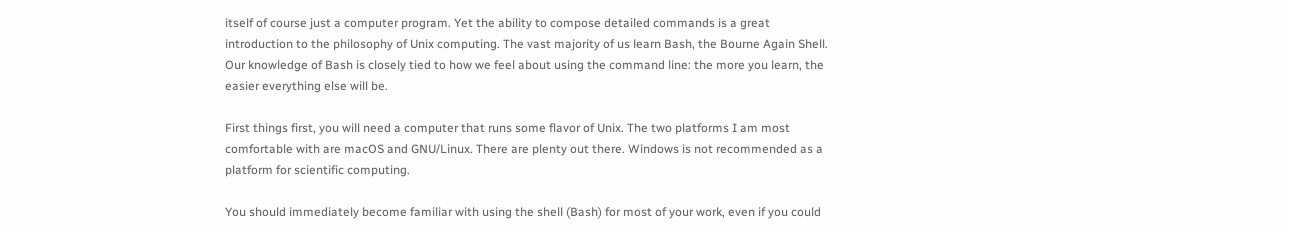itself of course just a computer program. Yet the ability to compose detailed commands is a great introduction to the philosophy of Unix computing. The vast majority of us learn Bash, the Bourne Again Shell. Our knowledge of Bash is closely tied to how we feel about using the command line: the more you learn, the easier everything else will be.

First things first, you will need a computer that runs some flavor of Unix. The two platforms I am most comfortable with are macOS and GNU/Linux. There are plenty out there. Windows is not recommended as a platform for scientific computing.

You should immediately become familiar with using the shell (Bash) for most of your work, even if you could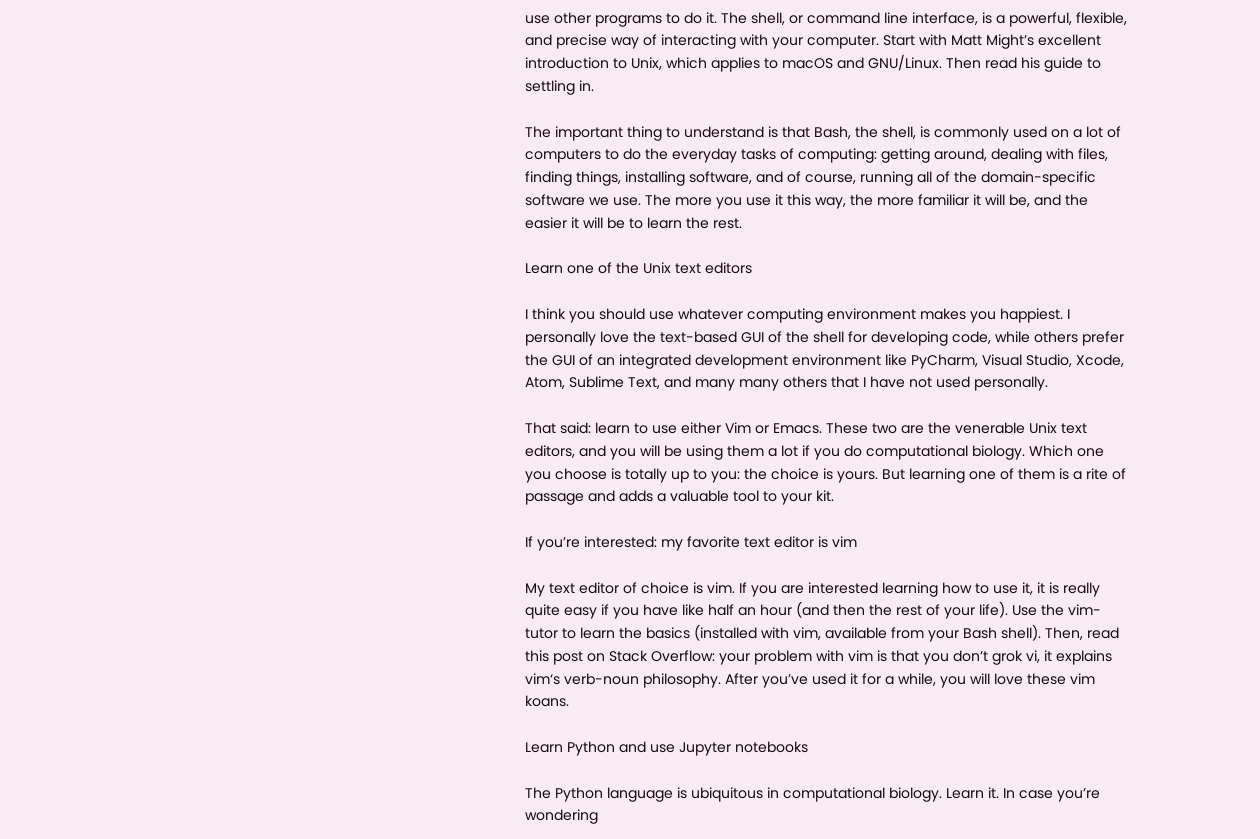use other programs to do it. The shell, or command line interface, is a powerful, flexible, and precise way of interacting with your computer. Start with Matt Might’s excellent introduction to Unix, which applies to macOS and GNU/Linux. Then read his guide to settling in.

The important thing to understand is that Bash, the shell, is commonly used on a lot of computers to do the everyday tasks of computing: getting around, dealing with files, finding things, installing software, and of course, running all of the domain-specific software we use. The more you use it this way, the more familiar it will be, and the easier it will be to learn the rest.

Learn one of the Unix text editors

I think you should use whatever computing environment makes you happiest. I personally love the text-based GUI of the shell for developing code, while others prefer the GUI of an integrated development environment like PyCharm, Visual Studio, Xcode, Atom, Sublime Text, and many many others that I have not used personally.

That said: learn to use either Vim or Emacs. These two are the venerable Unix text editors, and you will be using them a lot if you do computational biology. Which one you choose is totally up to you: the choice is yours. But learning one of them is a rite of passage and adds a valuable tool to your kit.

If you’re interested: my favorite text editor is vim

My text editor of choice is vim. If you are interested learning how to use it, it is really quite easy if you have like half an hour (and then the rest of your life). Use the vim-tutor to learn the basics (installed with vim, available from your Bash shell). Then, read this post on Stack Overflow: your problem with vim is that you don’t grok vi, it explains vim‘s verb-noun philosophy. After you’ve used it for a while, you will love these vim koans.

Learn Python and use Jupyter notebooks

The Python language is ubiquitous in computational biology. Learn it. In case you’re wondering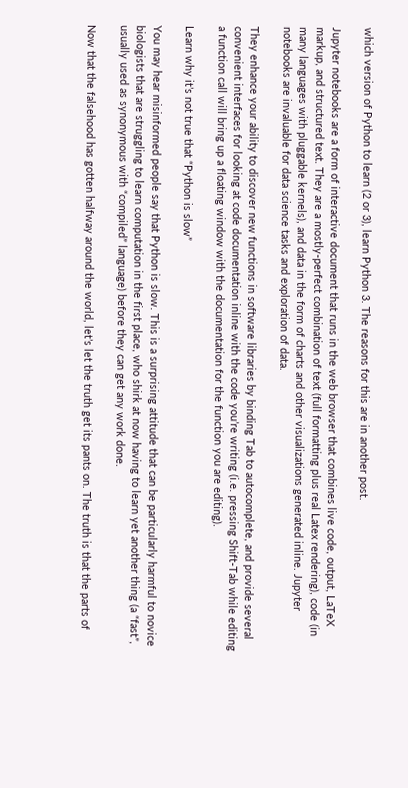which version of Python to learn (2 or 3), learn Python 3. The reasons for this are in another post.

Jupyter notebooks are a form of interactive document that runs in the web browser that combines live code, output, LaTeX markup, and structured text. They are a mostly-perfect combination of text (full formatting plus real Latex rendering), code (in many languages with pluggable kernels), and data in the form of charts and other visualizations generated inline. Jupyter notebooks are invaluable for data science tasks and exploration of data.

They enhance your ability to discover new functions in software libraries by binding Tab to autocomplete, and provide several convenient interfaces for looking at code documentation inline with the code you’re writing (i.e. pressing Shift-Tab while editing a function call will bring up a floating window with the documentation for the function you are editing).

Learn why it’s not true that “Python is slow”

You may hear misinformed people say that Python is slow. This is a surprising attitude that can be particularly harmful to novice biologists that are struggling to learn computation in the first place, who shirk at now having to learn yet another thing (a “fast”, usually used as synonymous with “compiled” language) before they can get any work done.

Now that the falsehood has gotten halfway around the world, let’s let the truth get its pants on. The truth is that the parts of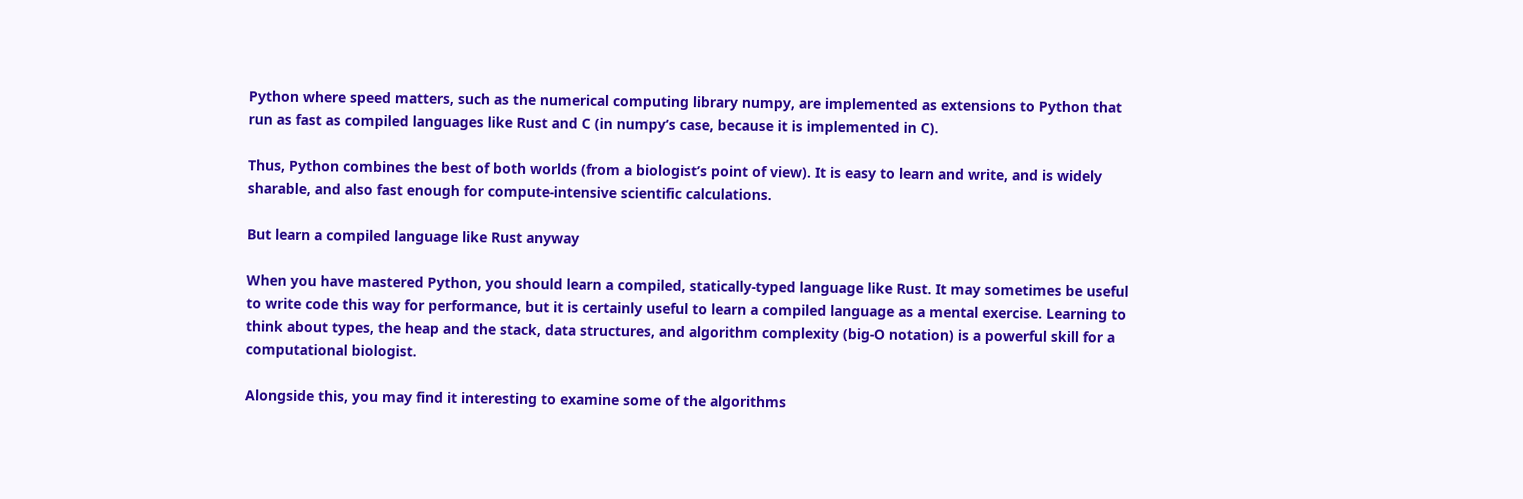Python where speed matters, such as the numerical computing library numpy, are implemented as extensions to Python that run as fast as compiled languages like Rust and C (in numpy‘s case, because it is implemented in C).

Thus, Python combines the best of both worlds (from a biologist’s point of view). It is easy to learn and write, and is widely sharable, and also fast enough for compute-intensive scientific calculations.

But learn a compiled language like Rust anyway

When you have mastered Python, you should learn a compiled, statically-typed language like Rust. It may sometimes be useful to write code this way for performance, but it is certainly useful to learn a compiled language as a mental exercise. Learning to think about types, the heap and the stack, data structures, and algorithm complexity (big-O notation) is a powerful skill for a computational biologist.

Alongside this, you may find it interesting to examine some of the algorithms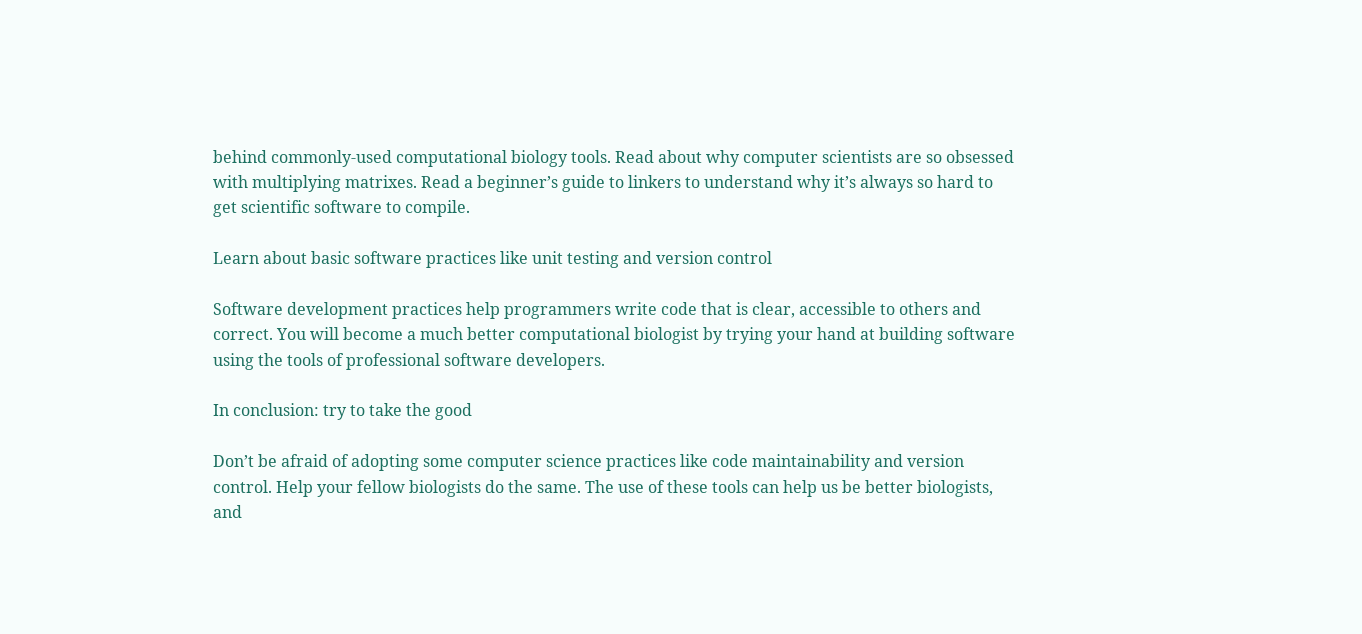behind commonly-used computational biology tools. Read about why computer scientists are so obsessed with multiplying matrixes. Read a beginner’s guide to linkers to understand why it’s always so hard to get scientific software to compile.

Learn about basic software practices like unit testing and version control

Software development practices help programmers write code that is clear, accessible to others and correct. You will become a much better computational biologist by trying your hand at building software using the tools of professional software developers.

In conclusion: try to take the good

Don’t be afraid of adopting some computer science practices like code maintainability and version control. Help your fellow biologists do the same. The use of these tools can help us be better biologists, and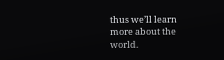thus we’ll learn more about the world.